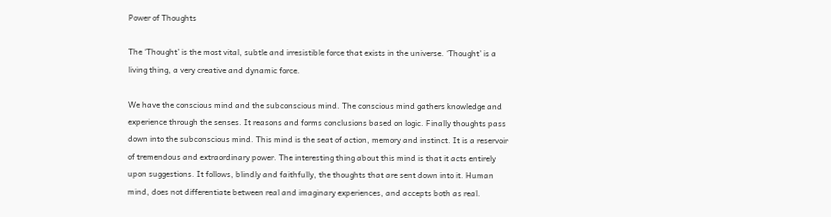Power of Thoughts

The ‘Thought’ is the most vital, subtle and irresistible force that exists in the universe. ‘Thought’ is a living thing, a very creative and dynamic force.

We have the conscious mind and the subconscious mind. The conscious mind gathers knowledge and experience through the senses. It reasons and forms conclusions based on logic. Finally thoughts pass down into the subconscious mind. This mind is the seat of action, memory and instinct. It is a reservoir of tremendous and extraordinary power. The interesting thing about this mind is that it acts entirely upon suggestions. It follows, blindly and faithfully, the thoughts that are sent down into it. Human mind, does not differentiate between real and imaginary experiences, and accepts both as real.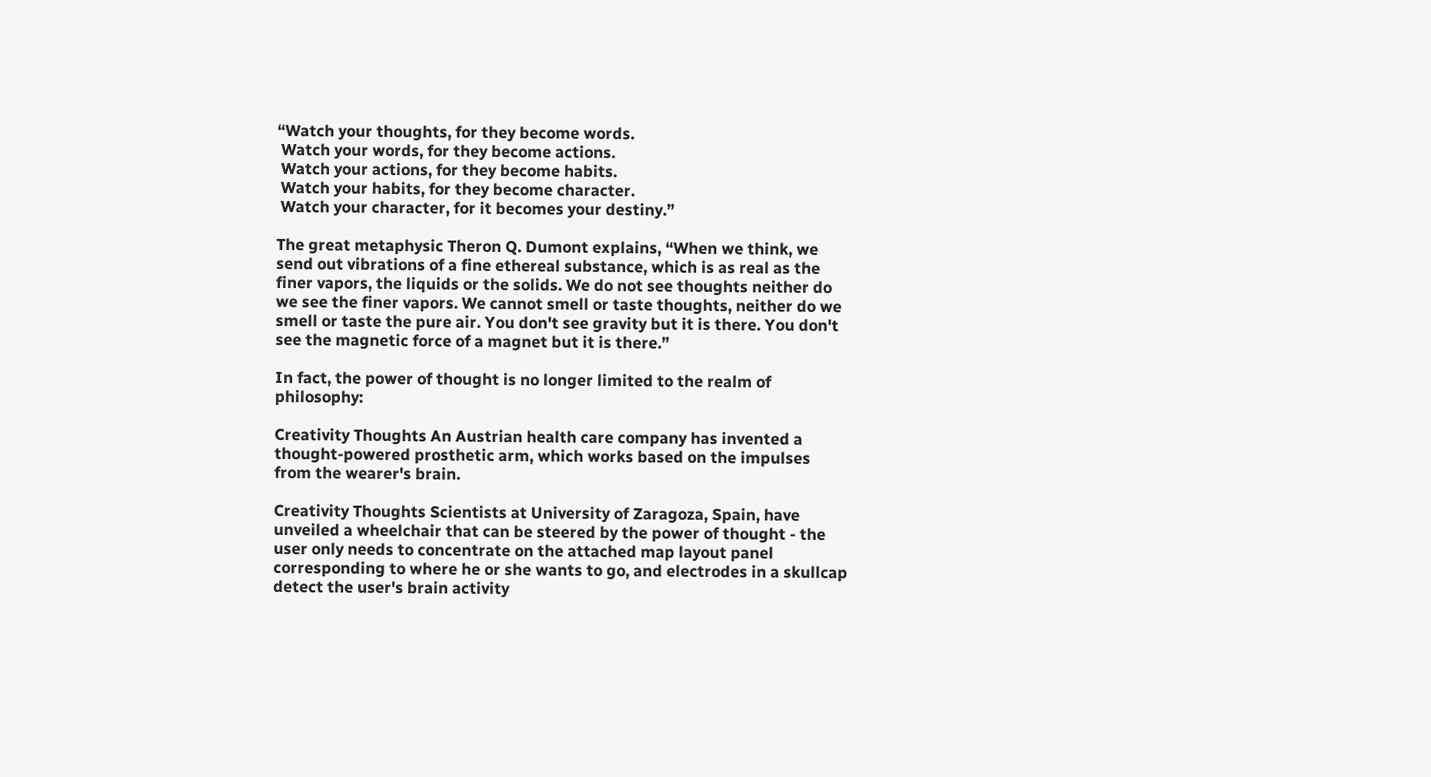“Watch your thoughts, for they become words.
 Watch your words, for they become actions.
 Watch your actions, for they become habits.
 Watch your habits, for they become character.
 Watch your character, for it becomes your destiny.”

The great metaphysic Theron Q. Dumont explains, “When we think, we send out vibrations of a fine ethereal substance, which is as real as the finer vapors, the liquids or the solids. We do not see thoughts neither do we see the finer vapors. We cannot smell or taste thoughts, neither do we smell or taste the pure air. You don't see gravity but it is there. You don't see the magnetic force of a magnet but it is there.”

In fact, the power of thought is no longer limited to the realm of philosophy:

Creativity Thoughts An Austrian health care company has invented a thought-powered prosthetic arm, which works based on the impulses from the wearer's brain.

Creativity Thoughts Scientists at University of Zaragoza, Spain, have unveiled a wheelchair that can be steered by the power of thought - the user only needs to concentrate on the attached map layout panel corresponding to where he or she wants to go, and electrodes in a skullcap detect the user's brain activity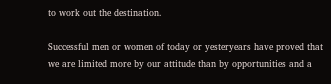to work out the destination.

Successful men or women of today or yesteryears have proved that we are limited more by our attitude than by opportunities and a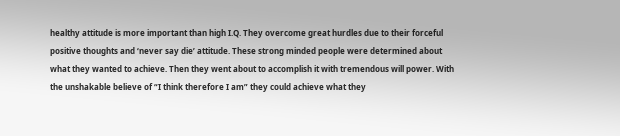healthy attitude is more important than high I.Q. They overcome great hurdles due to their forceful positive thoughts and ‘never say die’ attitude. These strong minded people were determined about what they wanted to achieve. Then they went about to accomplish it with tremendous will power. With the unshakable believe of “I think therefore I am” they could achieve what they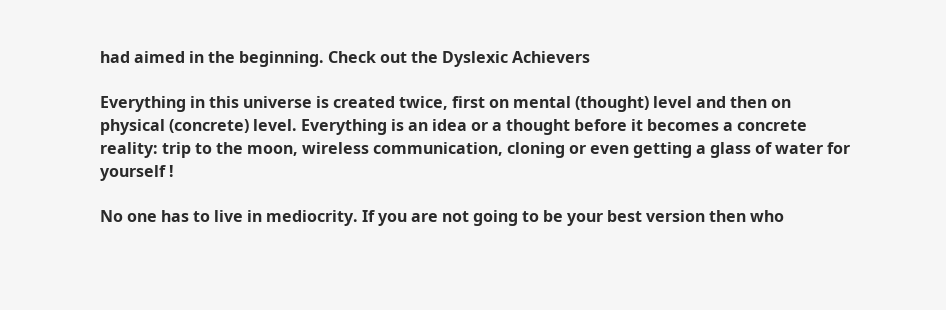had aimed in the beginning. Check out the Dyslexic Achievers

Everything in this universe is created twice, first on mental (thought) level and then on physical (concrete) level. Everything is an idea or a thought before it becomes a concrete reality: trip to the moon, wireless communication, cloning or even getting a glass of water for yourself !

No one has to live in mediocrity. If you are not going to be your best version then who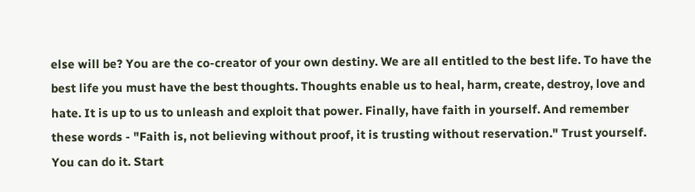else will be? You are the co-creator of your own destiny. We are all entitled to the best life. To have the best life you must have the best thoughts. Thoughts enable us to heal, harm, create, destroy, love and hate. It is up to us to unleash and exploit that power. Finally, have faith in yourself. And remember these words - "Faith is, not believing without proof, it is trusting without reservation." Trust yourself. You can do it. Start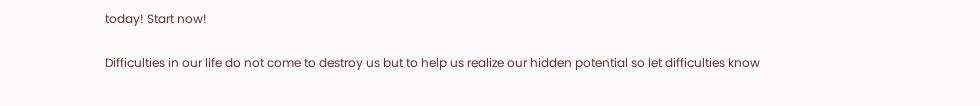today! Start now!

Difficulties in our life do not come to destroy us but to help us realize our hidden potential so let difficulties know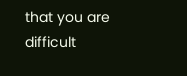that you are difficult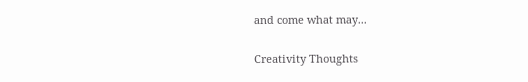and come what may...

Creativity Thoughts